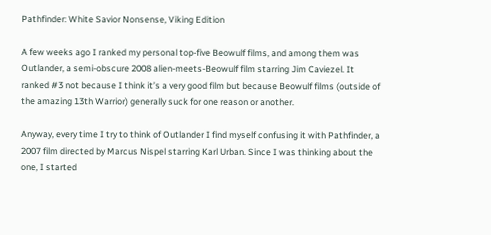Pathfinder: White Savior Nonsense, Viking Edition

A few weeks ago I ranked my personal top-five Beowulf films, and among them was Outlander, a semi-obscure 2008 alien-meets-Beowulf film starring Jim Caviezel. It ranked #3 not because I think it’s a very good film but because Beowulf films (outside of the amazing 13th Warrior) generally suck for one reason or another.

Anyway, every time I try to think of Outlander I find myself confusing it with Pathfinder, a 2007 film directed by Marcus Nispel starring Karl Urban. Since I was thinking about the one, I started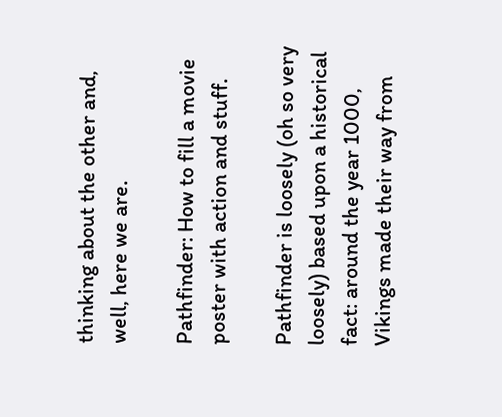thinking about the other and, well, here we are.

Pathfinder: How to fill a movie poster with action and stuff.

Pathfinder is loosely (oh so very loosely) based upon a historical fact: around the year 1000, Vikings made their way from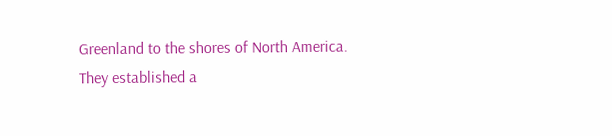Greenland to the shores of North America. They established a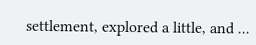settlement, explored a little, and ...